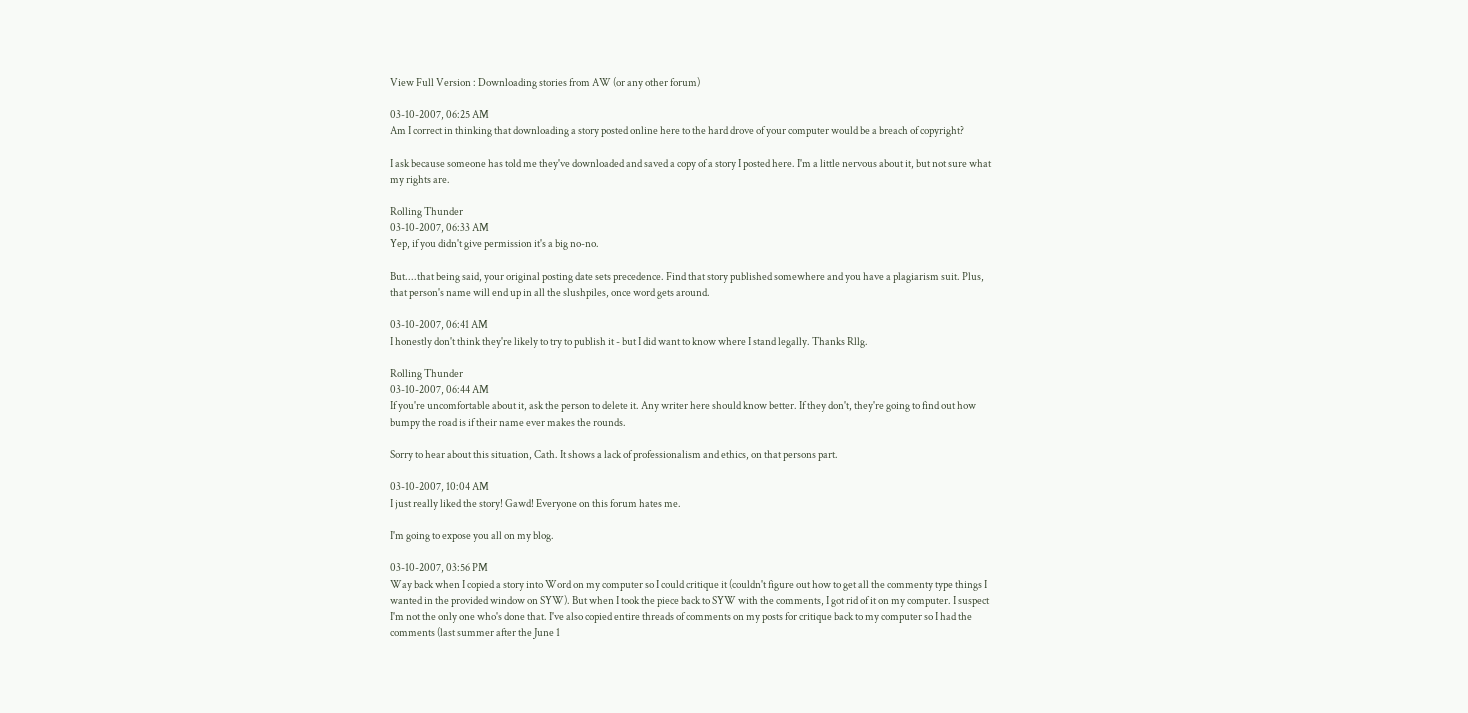View Full Version : Downloading stories from AW (or any other forum)

03-10-2007, 06:25 AM
Am I correct in thinking that downloading a story posted online here to the hard drove of your computer would be a breach of copyright?

I ask because someone has told me they've downloaded and saved a copy of a story I posted here. I'm a little nervous about it, but not sure what my rights are.

Rolling Thunder
03-10-2007, 06:33 AM
Yep, if you didn't give permission it's a big no-no.

But....that being said, your original posting date sets precedence. Find that story published somewhere and you have a plagiarism suit. Plus, that person's name will end up in all the slushpiles, once word gets around.

03-10-2007, 06:41 AM
I honestly don't think they're likely to try to publish it - but I did want to know where I stand legally. Thanks Rllg.

Rolling Thunder
03-10-2007, 06:44 AM
If you're uncomfortable about it, ask the person to delete it. Any writer here should know better. If they don't, they're going to find out how bumpy the road is if their name ever makes the rounds.

Sorry to hear about this situation, Cath. It shows a lack of professionalism and ethics, on that persons part.

03-10-2007, 10:04 AM
I just really liked the story! Gawd! Everyone on this forum hates me.

I'm going to expose you all on my blog.

03-10-2007, 03:56 PM
Way back when I copied a story into Word on my computer so I could critique it (couldn't figure out how to get all the commenty type things I wanted in the provided window on SYW). But when I took the piece back to SYW with the comments, I got rid of it on my computer. I suspect I'm not the only one who's done that. I've also copied entire threads of comments on my posts for critique back to my computer so I had the comments (last summer after the June 1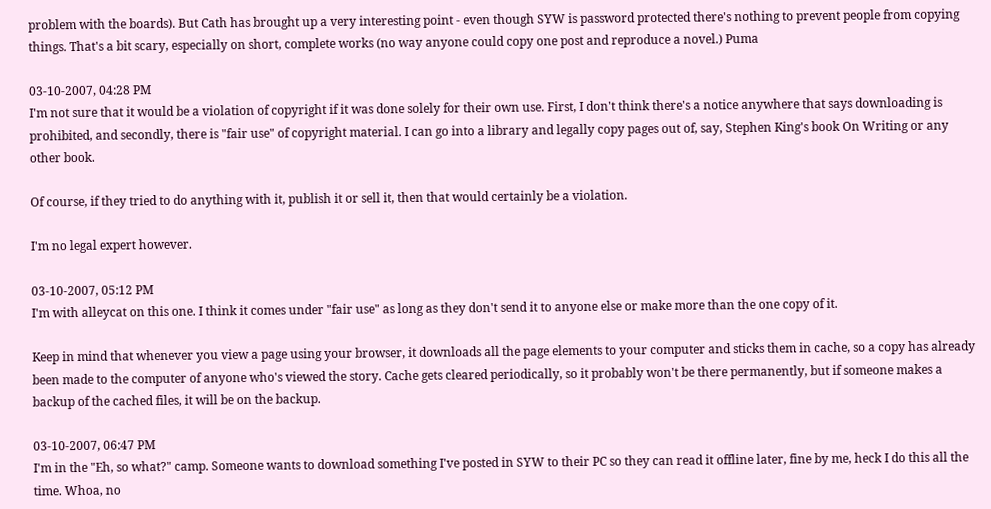problem with the boards). But Cath has brought up a very interesting point - even though SYW is password protected there's nothing to prevent people from copying things. That's a bit scary, especially on short, complete works (no way anyone could copy one post and reproduce a novel.) Puma

03-10-2007, 04:28 PM
I'm not sure that it would be a violation of copyright if it was done solely for their own use. First, I don't think there's a notice anywhere that says downloading is prohibited, and secondly, there is "fair use" of copyright material. I can go into a library and legally copy pages out of, say, Stephen King's book On Writing or any other book.

Of course, if they tried to do anything with it, publish it or sell it, then that would certainly be a violation.

I'm no legal expert however.

03-10-2007, 05:12 PM
I'm with alleycat on this one. I think it comes under "fair use" as long as they don't send it to anyone else or make more than the one copy of it.

Keep in mind that whenever you view a page using your browser, it downloads all the page elements to your computer and sticks them in cache, so a copy has already been made to the computer of anyone who's viewed the story. Cache gets cleared periodically, so it probably won't be there permanently, but if someone makes a backup of the cached files, it will be on the backup.

03-10-2007, 06:47 PM
I'm in the "Eh, so what?" camp. Someone wants to download something I've posted in SYW to their PC so they can read it offline later, fine by me, heck I do this all the time. Whoa, no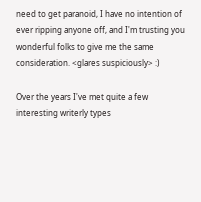need to get paranoid, I have no intention of ever ripping anyone off, and I'm trusting you wonderful folks to give me the same consideration. <glares suspiciously> :)

Over the years I've met quite a few interesting writerly types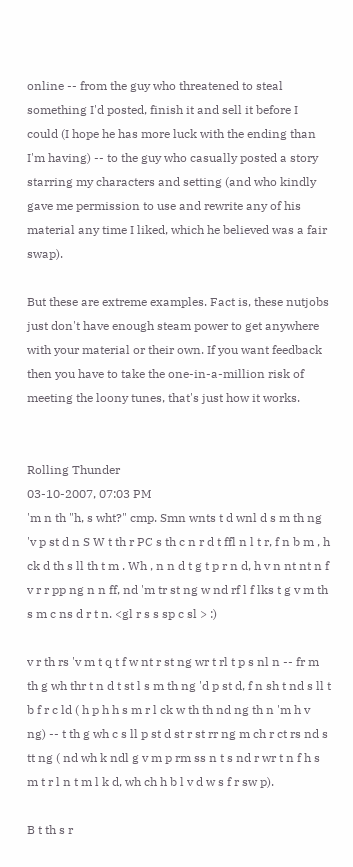online -- from the guy who threatened to steal something I'd posted, finish it and sell it before I could (I hope he has more luck with the ending than I'm having) -- to the guy who casually posted a story starring my characters and setting (and who kindly gave me permission to use and rewrite any of his material any time I liked, which he believed was a fair swap).

But these are extreme examples. Fact is, these nutjobs just don't have enough steam power to get anywhere with your material or their own. If you want feedback then you have to take the one-in-a-million risk of meeting the loony tunes, that's just how it works.


Rolling Thunder
03-10-2007, 07:03 PM
'm n th "h, s wht?" cmp. Smn wnts t d wnl d s m th ng 'v p st d n S W t th r PC s th c n r d t ffl n l t r, f n b m , h ck d th s ll th t m . Wh , n n d t g t p r n d, h v n nt nt n f v r r pp ng n n ff, nd 'm tr st ng w nd rf l f lks t g v m th s m c ns d r t n. <gl r s s sp c sl > :)

v r th rs 'v m t q t f w nt r st ng wr t rl t p s nl n -- fr m th g wh thr t n d t st l s m th ng 'd p st d, f n sh t nd s ll t b f r c ld ( h p h h s m r l ck w th th nd ng th n 'm h v ng) -- t th g wh c s ll p st d st r st rr ng m ch r ct rs nd s tt ng ( nd wh k ndl g v m p rm ss n t s nd r wr t n f h s m t r l n t m l k d, wh ch h b l v d w s f r sw p).

B t th s r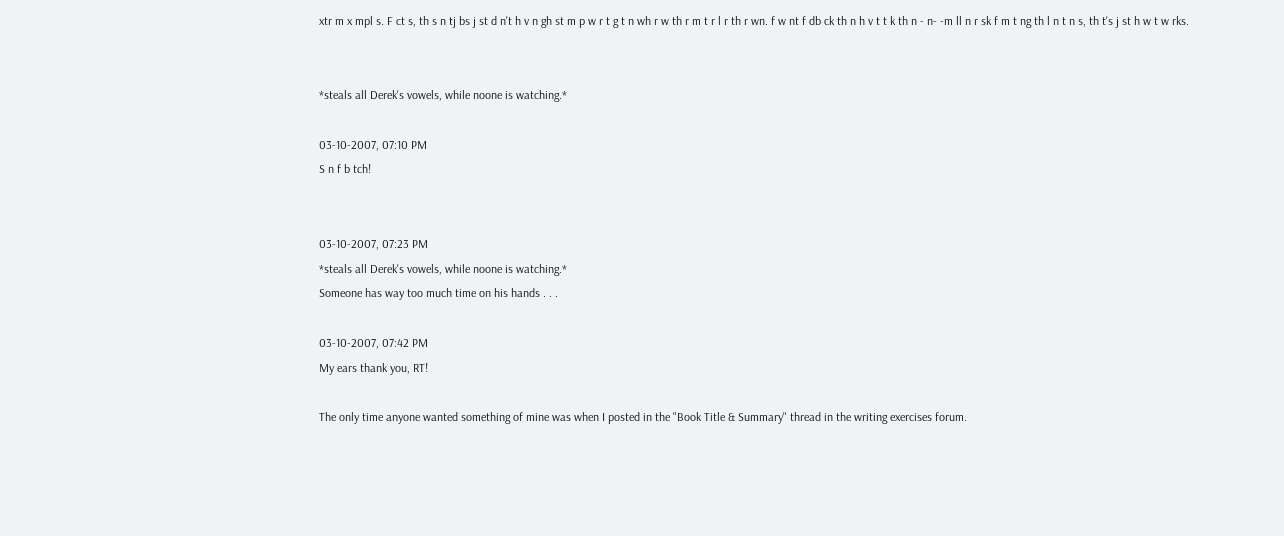xtr m x mpl s. F ct s, th s n tj bs j st d n't h v n gh st m p w r t g t n wh r w th r m t r l r th r wn. f w nt f db ck th n h v t t k th n - n- -m ll n r sk f m t ng th l n t n s, th t's j st h w t w rks.


*steals all Derek's vowels, while noone is watching.*

03-10-2007, 07:10 PM
S n f b tch!


03-10-2007, 07:23 PM
*steals all Derek's vowels, while noone is watching.*
Someone has way too much time on his hands . . .

03-10-2007, 07:42 PM
My ears thank you, RT!

The only time anyone wanted something of mine was when I posted in the "Book Title & Summary" thread in the writing exercises forum.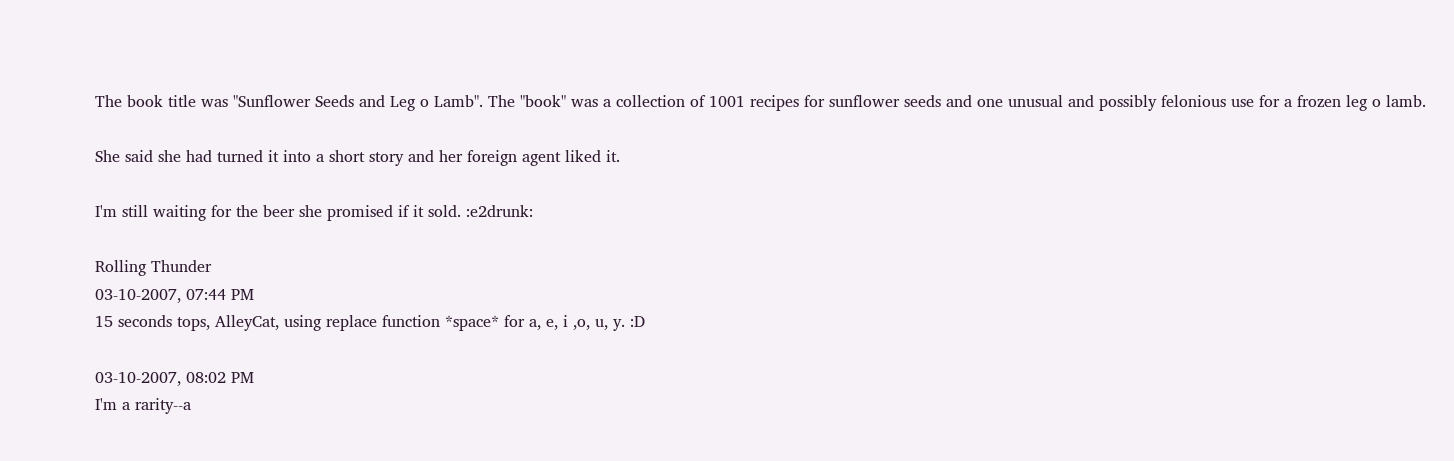The book title was "Sunflower Seeds and Leg o Lamb". The "book" was a collection of 1001 recipes for sunflower seeds and one unusual and possibly felonious use for a frozen leg o lamb.

She said she had turned it into a short story and her foreign agent liked it.

I'm still waiting for the beer she promised if it sold. :e2drunk:

Rolling Thunder
03-10-2007, 07:44 PM
15 seconds tops, AlleyCat, using replace function *space* for a, e, i ,o, u, y. :D

03-10-2007, 08:02 PM
I'm a rarity--a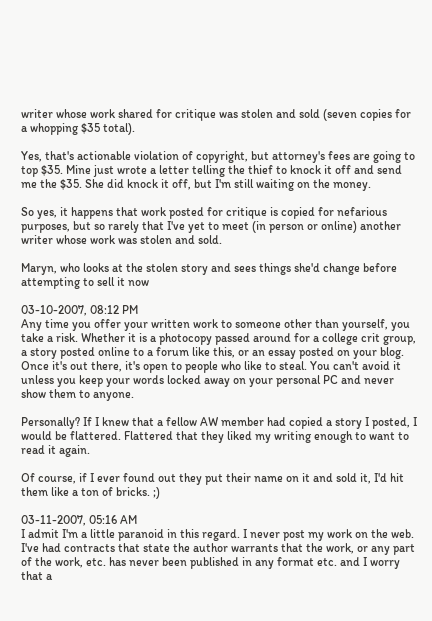writer whose work shared for critique was stolen and sold (seven copies for a whopping $35 total).

Yes, that's actionable violation of copyright, but attorney's fees are going to top $35. Mine just wrote a letter telling the thief to knock it off and send me the $35. She did knock it off, but I'm still waiting on the money.

So yes, it happens that work posted for critique is copied for nefarious purposes, but so rarely that I've yet to meet (in person or online) another writer whose work was stolen and sold.

Maryn, who looks at the stolen story and sees things she'd change before attempting to sell it now

03-10-2007, 08:12 PM
Any time you offer your written work to someone other than yourself, you take a risk. Whether it is a photocopy passed around for a college crit group, a story posted online to a forum like this, or an essay posted on your blog. Once it's out there, it's open to people who like to steal. You can't avoid it unless you keep your words locked away on your personal PC and never show them to anyone.

Personally? If I knew that a fellow AW member had copied a story I posted, I would be flattered. Flattered that they liked my writing enough to want to read it again.

Of course, if I ever found out they put their name on it and sold it, I'd hit them like a ton of bricks. ;)

03-11-2007, 05:16 AM
I admit I'm a little paranoid in this regard. I never post my work on the web. I've had contracts that state the author warrants that the work, or any part of the work, etc. has never been published in any format etc. and I worry that a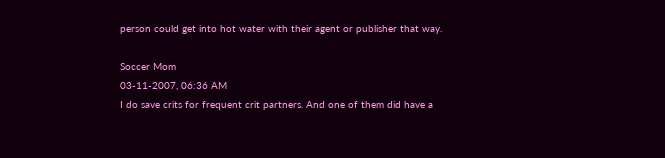person could get into hot water with their agent or publisher that way.

Soccer Mom
03-11-2007, 06:36 AM
I do save crits for frequent crit partners. And one of them did have a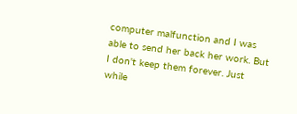computer malfunction and I was able to send her back her work. But I don't keep them forever. Just while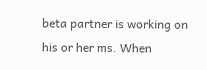beta partner is working on his or her ms. When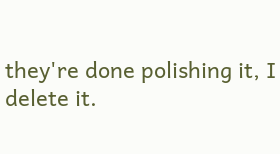they're done polishing it, I delete it.